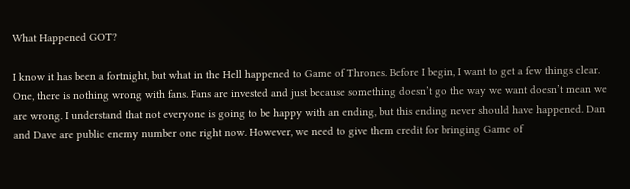What Happened GOT?

I know it has been a fortnight, but what in the Hell happened to Game of Thrones. Before I begin, I want to get a few things clear. One, there is nothing wrong with fans. Fans are invested and just because something doesn’t go the way we want doesn’t mean we are wrong. I understand that not everyone is going to be happy with an ending, but this ending never should have happened. Dan and Dave are public enemy number one right now. However, we need to give them credit for bringing Game of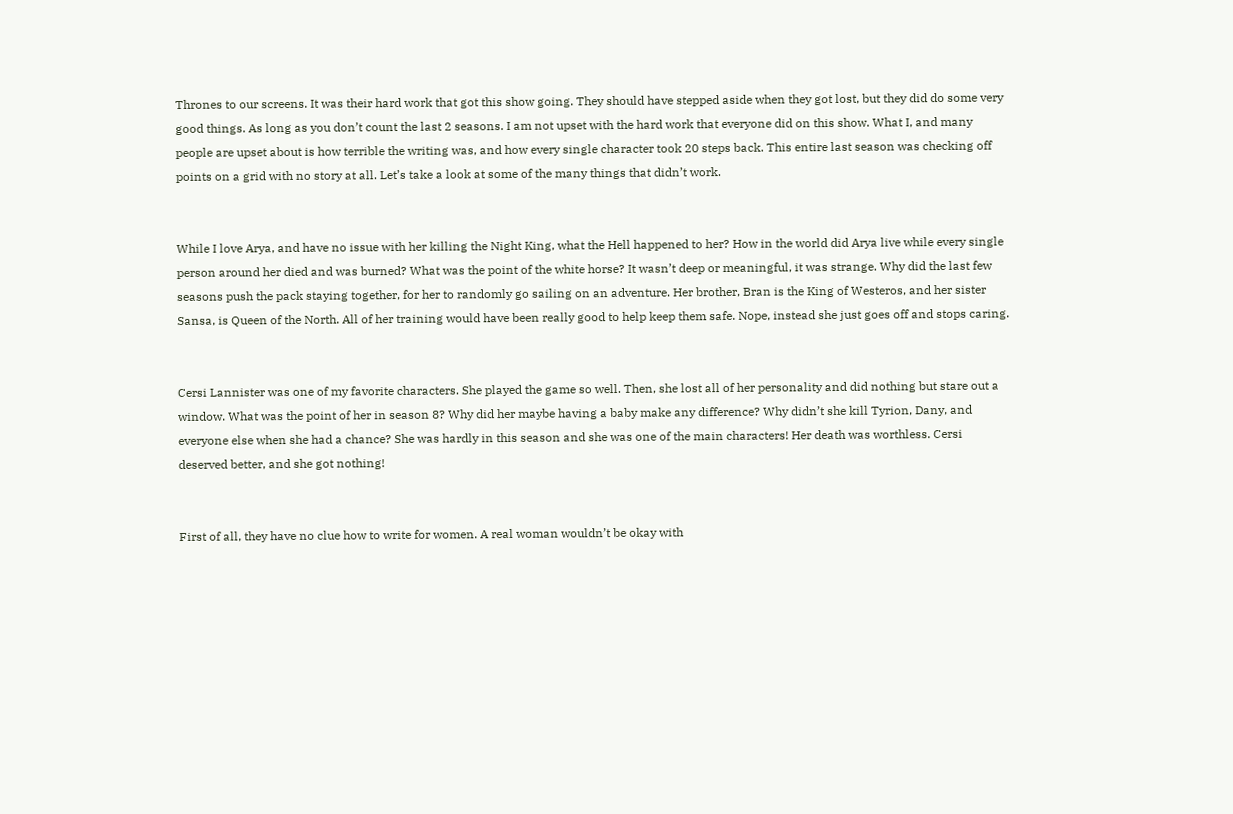Thrones to our screens. It was their hard work that got this show going. They should have stepped aside when they got lost, but they did do some very good things. As long as you don’t count the last 2 seasons. I am not upset with the hard work that everyone did on this show. What I, and many people are upset about is how terrible the writing was, and how every single character took 20 steps back. This entire last season was checking off points on a grid with no story at all. Let’s take a look at some of the many things that didn’t work.


While I love Arya, and have no issue with her killing the Night King, what the Hell happened to her? How in the world did Arya live while every single person around her died and was burned? What was the point of the white horse? It wasn’t deep or meaningful, it was strange. Why did the last few seasons push the pack staying together, for her to randomly go sailing on an adventure. Her brother, Bran is the King of Westeros, and her sister Sansa, is Queen of the North. All of her training would have been really good to help keep them safe. Nope, instead she just goes off and stops caring.


Cersi Lannister was one of my favorite characters. She played the game so well. Then, she lost all of her personality and did nothing but stare out a window. What was the point of her in season 8? Why did her maybe having a baby make any difference? Why didn’t she kill Tyrion, Dany, and everyone else when she had a chance? She was hardly in this season and she was one of the main characters! Her death was worthless. Cersi deserved better, and she got nothing!


First of all, they have no clue how to write for women. A real woman wouldn’t be okay with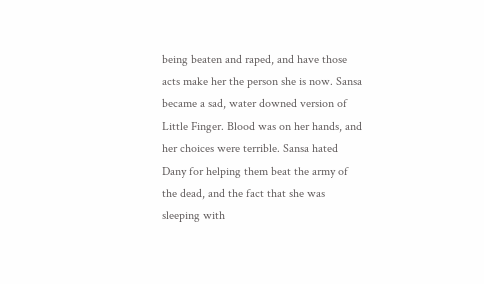being beaten and raped, and have those acts make her the person she is now. Sansa became a sad, water downed version of Little Finger. Blood was on her hands, and her choices were terrible. Sansa hated Dany for helping them beat the army of the dead, and the fact that she was sleeping with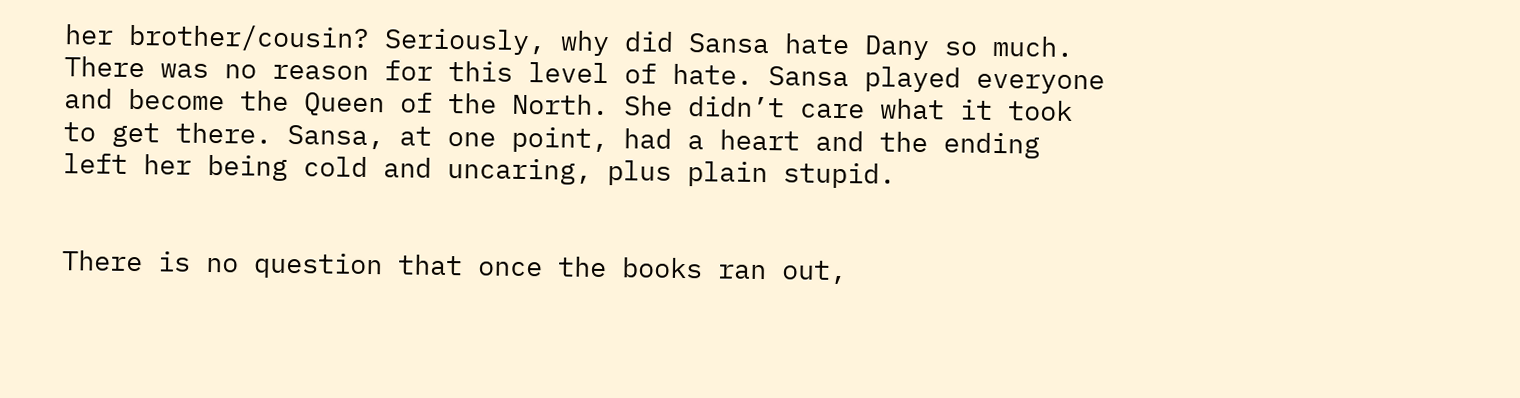her brother/cousin? Seriously, why did Sansa hate Dany so much. There was no reason for this level of hate. Sansa played everyone and become the Queen of the North. She didn’t care what it took to get there. Sansa, at one point, had a heart and the ending left her being cold and uncaring, plus plain stupid.


There is no question that once the books ran out,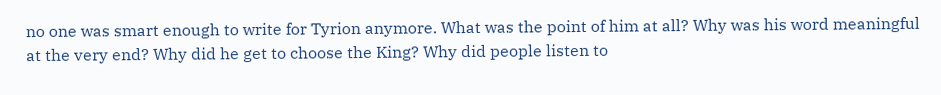no one was smart enough to write for Tyrion anymore. What was the point of him at all? Why was his word meaningful at the very end? Why did he get to choose the King? Why did people listen to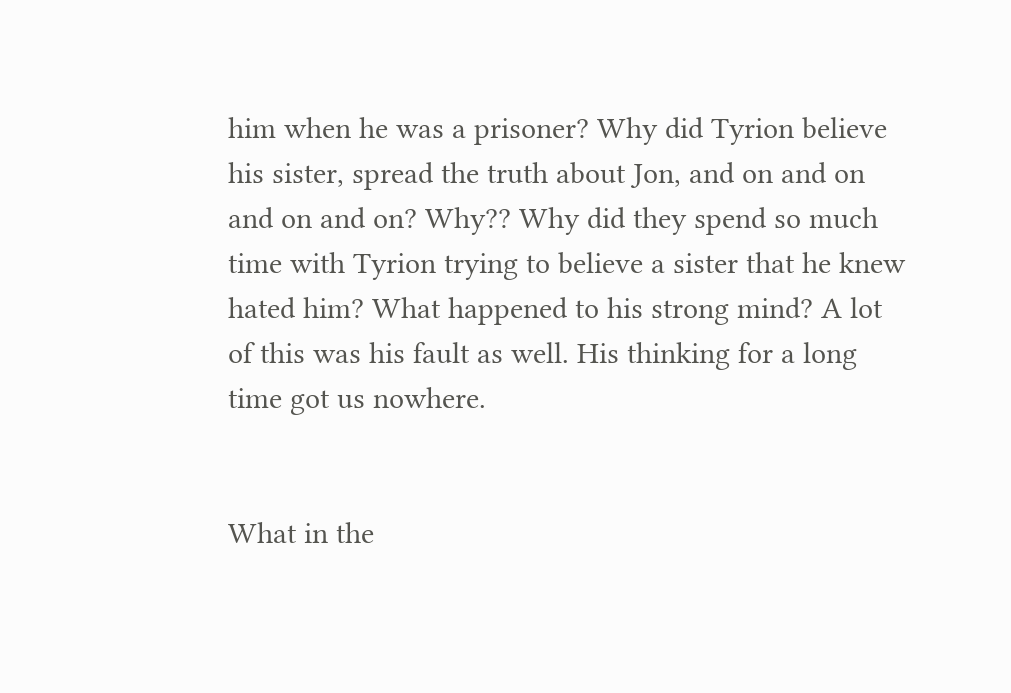him when he was a prisoner? Why did Tyrion believe his sister, spread the truth about Jon, and on and on and on and on? Why?? Why did they spend so much time with Tyrion trying to believe a sister that he knew hated him? What happened to his strong mind? A lot of this was his fault as well. His thinking for a long time got us nowhere.


What in the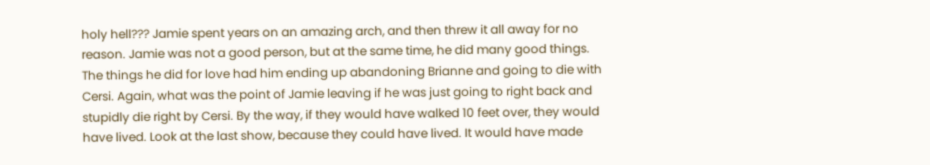holy hell??? Jamie spent years on an amazing arch, and then threw it all away for no reason. Jamie was not a good person, but at the same time, he did many good things. The things he did for love had him ending up abandoning Brianne and going to die with Cersi. Again, what was the point of Jamie leaving if he was just going to right back and stupidly die right by Cersi. By the way, if they would have walked 10 feet over, they would have lived. Look at the last show, because they could have lived. It would have made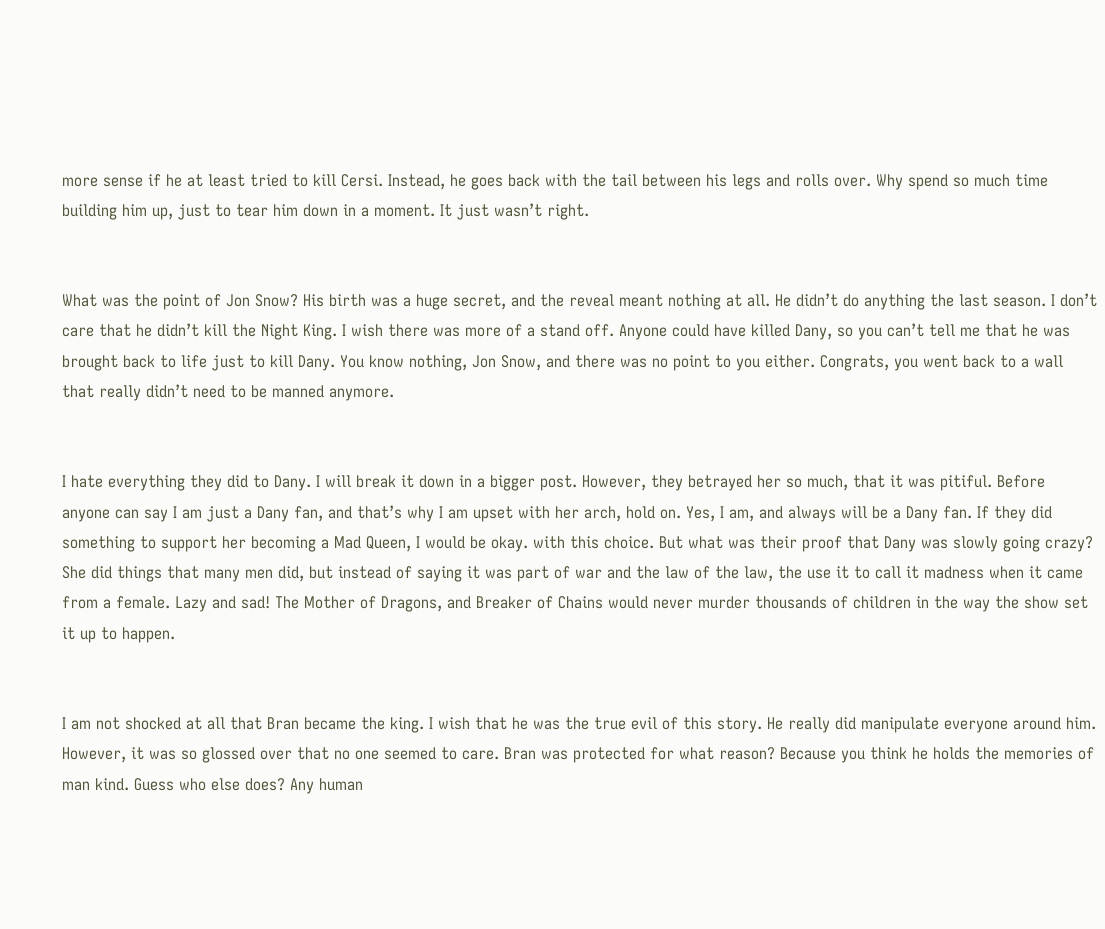more sense if he at least tried to kill Cersi. Instead, he goes back with the tail between his legs and rolls over. Why spend so much time building him up, just to tear him down in a moment. It just wasn’t right.


What was the point of Jon Snow? His birth was a huge secret, and the reveal meant nothing at all. He didn’t do anything the last season. I don’t care that he didn’t kill the Night King. I wish there was more of a stand off. Anyone could have killed Dany, so you can’t tell me that he was brought back to life just to kill Dany. You know nothing, Jon Snow, and there was no point to you either. Congrats, you went back to a wall that really didn’t need to be manned anymore.


I hate everything they did to Dany. I will break it down in a bigger post. However, they betrayed her so much, that it was pitiful. Before anyone can say I am just a Dany fan, and that’s why I am upset with her arch, hold on. Yes, I am, and always will be a Dany fan. If they did something to support her becoming a Mad Queen, I would be okay. with this choice. But what was their proof that Dany was slowly going crazy? She did things that many men did, but instead of saying it was part of war and the law of the law, the use it to call it madness when it came from a female. Lazy and sad! The Mother of Dragons, and Breaker of Chains would never murder thousands of children in the way the show set it up to happen.


I am not shocked at all that Bran became the king. I wish that he was the true evil of this story. He really did manipulate everyone around him. However, it was so glossed over that no one seemed to care. Bran was protected for what reason? Because you think he holds the memories of man kind. Guess who else does? Any human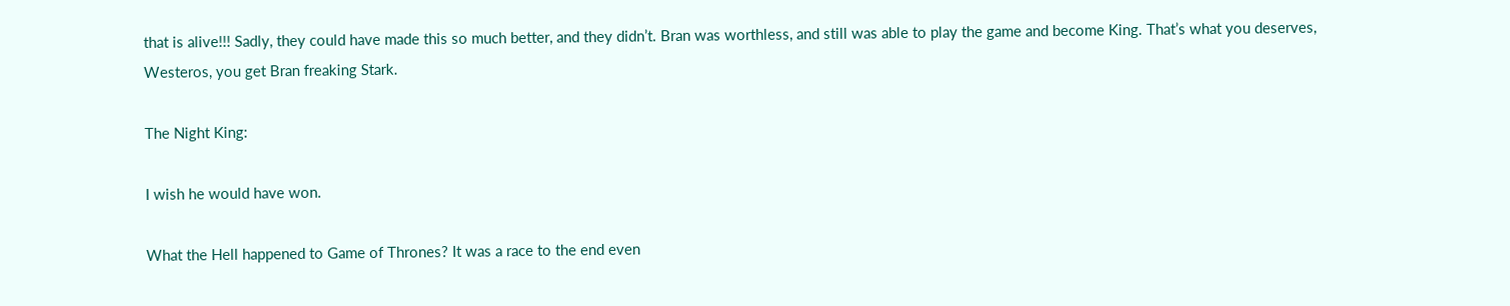that is alive!!! Sadly, they could have made this so much better, and they didn’t. Bran was worthless, and still was able to play the game and become King. That’s what you deserves, Westeros, you get Bran freaking Stark.

The Night King:

I wish he would have won.

What the Hell happened to Game of Thrones? It was a race to the end even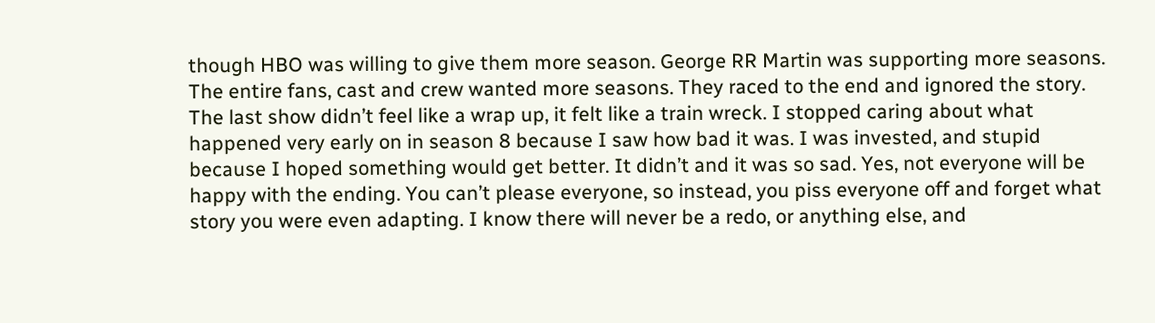though HBO was willing to give them more season. George RR Martin was supporting more seasons. The entire fans, cast and crew wanted more seasons. They raced to the end and ignored the story. The last show didn’t feel like a wrap up, it felt like a train wreck. I stopped caring about what happened very early on in season 8 because I saw how bad it was. I was invested, and stupid because I hoped something would get better. It didn’t and it was so sad. Yes, not everyone will be happy with the ending. You can’t please everyone, so instead, you piss everyone off and forget what story you were even adapting. I know there will never be a redo, or anything else, and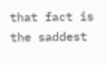that fact is the saddest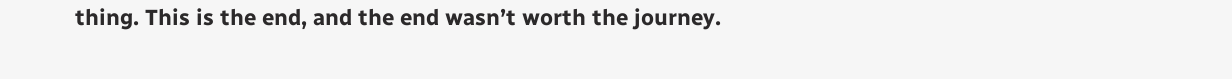thing. This is the end, and the end wasn’t worth the journey.